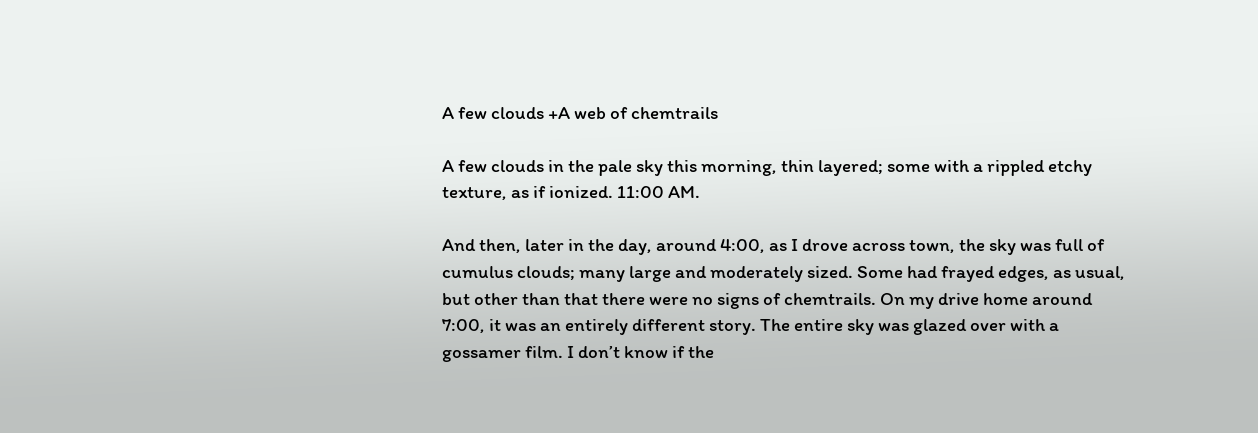A few clouds +A web of chemtrails

A few clouds in the pale sky this morning, thin layered; some with a rippled etchy texture, as if ionized. 11:00 AM.

And then, later in the day, around 4:00, as I drove across town, the sky was full of cumulus clouds; many large and moderately sized. Some had frayed edges, as usual, but other than that there were no signs of chemtrails. On my drive home around 7:00, it was an entirely different story. The entire sky was glazed over with a gossamer film. I don’t know if the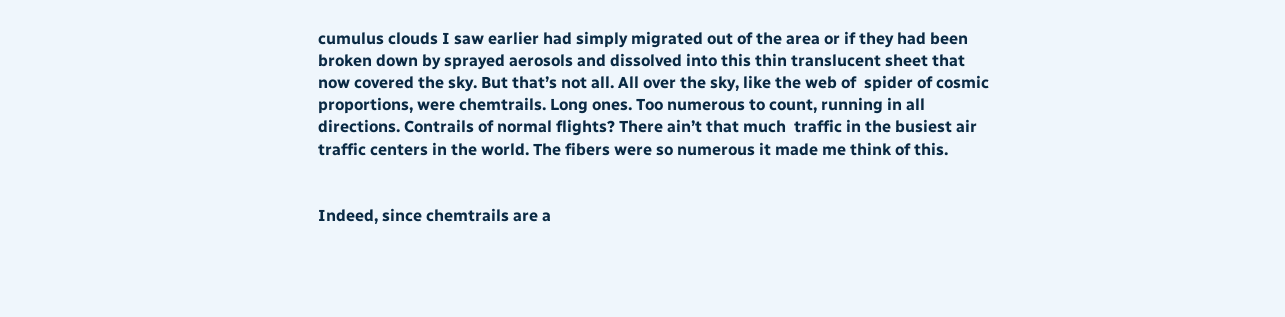cumulus clouds I saw earlier had simply migrated out of the area or if they had been broken down by sprayed aerosols and dissolved into this thin translucent sheet that now covered the sky. But that’s not all. All over the sky, like the web of  spider of cosmic proportions, were chemtrails. Long ones. Too numerous to count, running in all directions. Contrails of normal flights? There ain’t that much  traffic in the busiest air traffic centers in the world. The fibers were so numerous it made me think of this.


Indeed, since chemtrails are a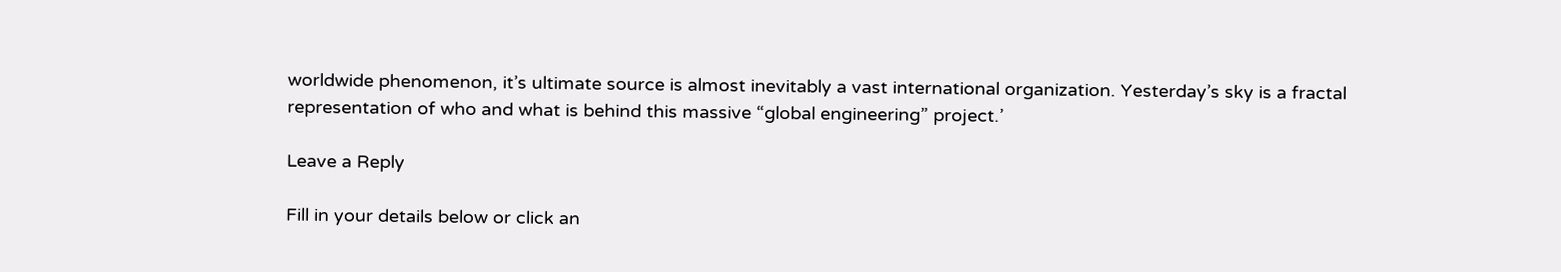worldwide phenomenon, it’s ultimate source is almost inevitably a vast international organization. Yesterday’s sky is a fractal representation of who and what is behind this massive “global engineering” project.’

Leave a Reply

Fill in your details below or click an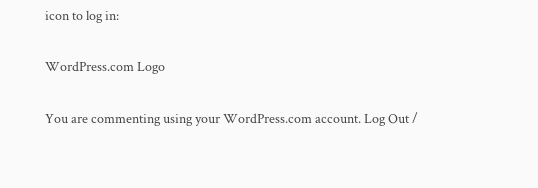icon to log in:

WordPress.com Logo

You are commenting using your WordPress.com account. Log Out /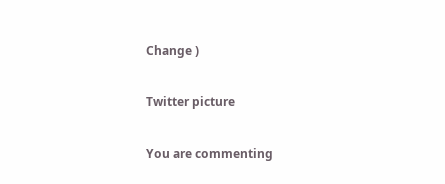Change )

Twitter picture

You are commenting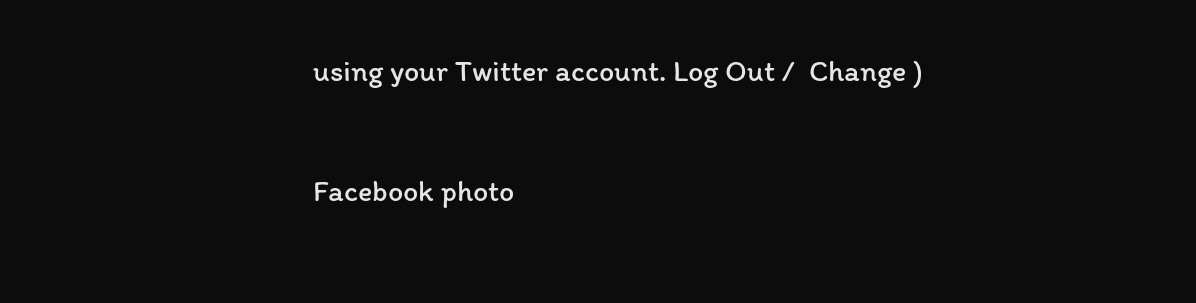using your Twitter account. Log Out /  Change )

Facebook photo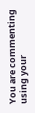You are commenting using your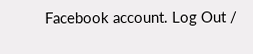Facebook account. Log Out /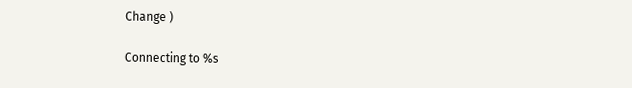Change )

Connecting to %s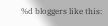%d bloggers like this: